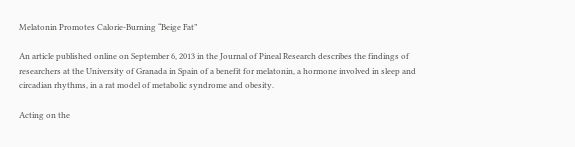Melatonin Promotes Calorie-Burning “Beige Fat”

An article published online on September 6, 2013 in the Journal of Pineal Research describes the findings of researchers at the University of Granada in Spain of a benefit for melatonin, a hormone involved in sleep and circadian rhythms, in a rat model of metabolic syndrome and obesity.

Acting on the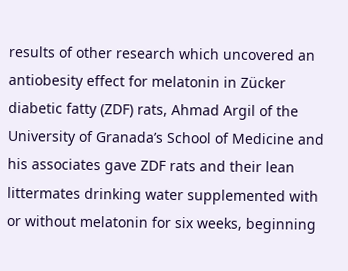results of other research which uncovered an antiobesity effect for melatonin in Zücker diabetic fatty (ZDF) rats, Ahmad Argil of the University of Granada’s School of Medicine and his associates gave ZDF rats and their lean littermates drinking water supplemented with or without melatonin for six weeks, beginning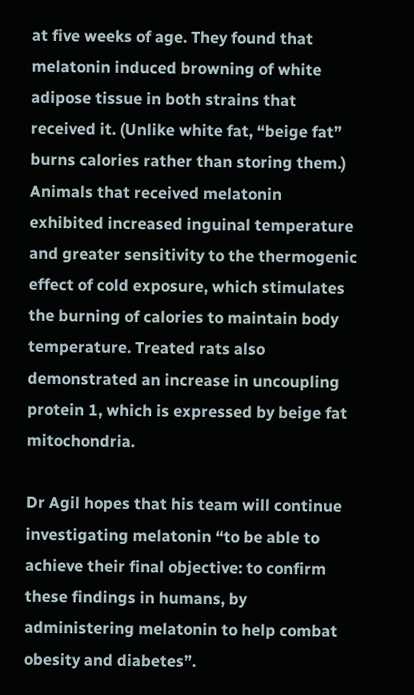at five weeks of age. They found that melatonin induced browning of white adipose tissue in both strains that received it. (Unlike white fat, “beige fat” burns calories rather than storing them.) Animals that received melatonin exhibited increased inguinal temperature and greater sensitivity to the thermogenic effect of cold exposure, which stimulates the burning of calories to maintain body temperature. Treated rats also demonstrated an increase in uncoupling protein 1, which is expressed by beige fat mitochondria.

Dr Agil hopes that his team will continue investigating melatonin “to be able to achieve their final objective: to confirm these findings in humans, by administering melatonin to help combat obesity and diabetes”.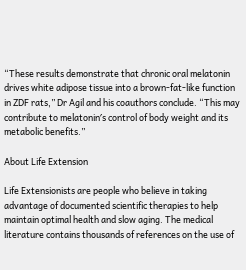“These results demonstrate that chronic oral melatonin drives white adipose tissue into a brown-fat-like function in ZDF rats,” Dr Agil and his coauthors conclude. “This may contribute to melatonin′s control of body weight and its metabolic benefits.”

About Life Extension

Life Extensionists are people who believe in taking advantage of documented scientific therapies to help maintain optimal health and slow aging. The medical literature contains thousands of references on the use of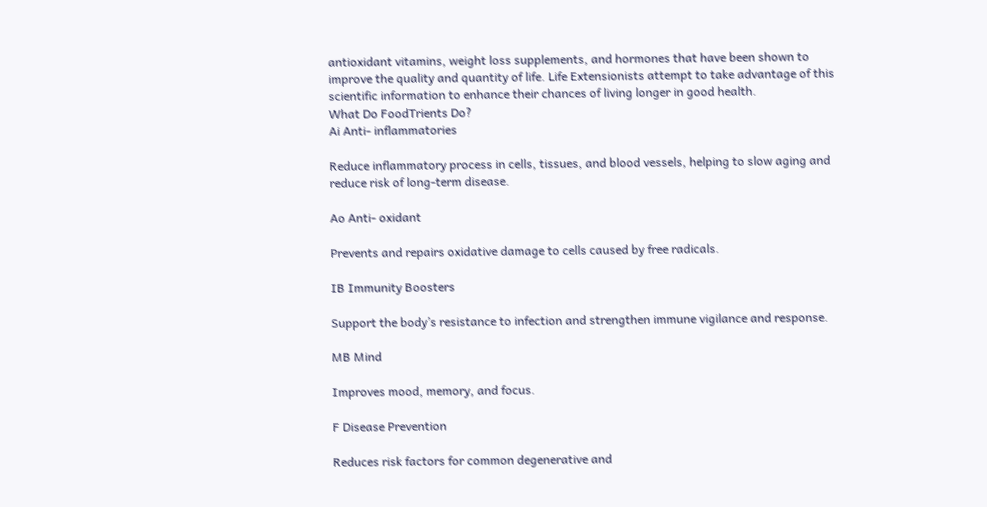antioxidant vitamins, weight loss supplements, and hormones that have been shown to improve the quality and quantity of life. Life Extensionists attempt to take advantage of this scientific information to enhance their chances of living longer in good health.
What Do FoodTrients Do?
Ai Anti- inflammatories

Reduce inflammatory process in cells, tissues, and blood vessels, helping to slow aging and reduce risk of long-term disease.

Ao Anti- oxidant

Prevents and repairs oxidative damage to cells caused by free radicals.

IB Immunity Boosters

Support the body’s resistance to infection and strengthen immune vigilance and response.

MB Mind

Improves mood, memory, and focus.

F Disease Prevention

Reduces risk factors for common degenerative and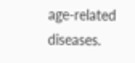age-related diseases.